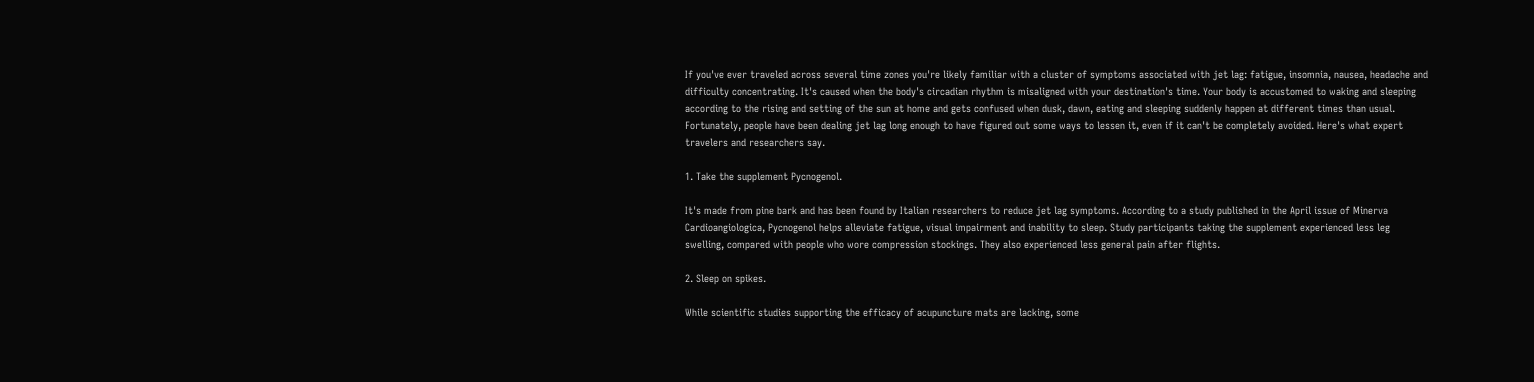If you've ever traveled across several time zones you're likely familiar with a cluster of symptoms associated with jet lag: fatigue, insomnia, nausea, headache and difficulty concentrating. It's caused when the body's circadian rhythm is misaligned with your destination's time. Your body is accustomed to waking and sleeping according to the rising and setting of the sun at home and gets confused when dusk, dawn, eating and sleeping suddenly happen at different times than usual. Fortunately, people have been dealing jet lag long enough to have figured out some ways to lessen it, even if it can't be completely avoided. Here's what expert travelers and researchers say.

1. Take the supplement Pycnogenol.

It's made from pine bark and has been found by Italian researchers to reduce jet lag symptoms. According to a study published in the April issue of Minerva Cardioangiologica, Pycnogenol helps alleviate fatigue, visual impairment and inability to sleep. Study participants taking the supplement experienced less leg swelling, compared with people who wore compression stockings. They also experienced less general pain after flights.

2. Sleep on spikes.

While scientific studies supporting the efficacy of acupuncture mats are lacking, some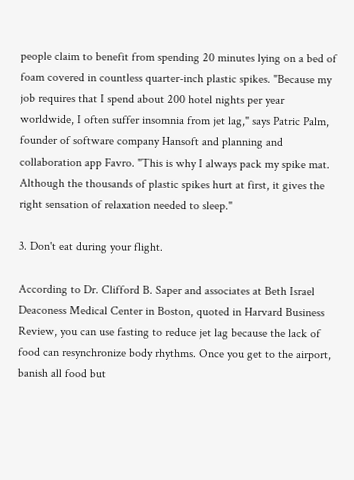people claim to benefit from spending 20 minutes lying on a bed of foam covered in countless quarter-inch plastic spikes. "Because my job requires that I spend about 200 hotel nights per year worldwide, I often suffer insomnia from jet lag," says Patric Palm, founder of software company Hansoft and planning and collaboration app Favro. "This is why I always pack my spike mat. Although the thousands of plastic spikes hurt at first, it gives the right sensation of relaxation needed to sleep."

3. Don't eat during your flight.

According to Dr. Clifford B. Saper and associates at Beth Israel Deaconess Medical Center in Boston, quoted in Harvard Business Review, you can use fasting to reduce jet lag because the lack of food can resynchronize body rhythms. Once you get to the airport, banish all food but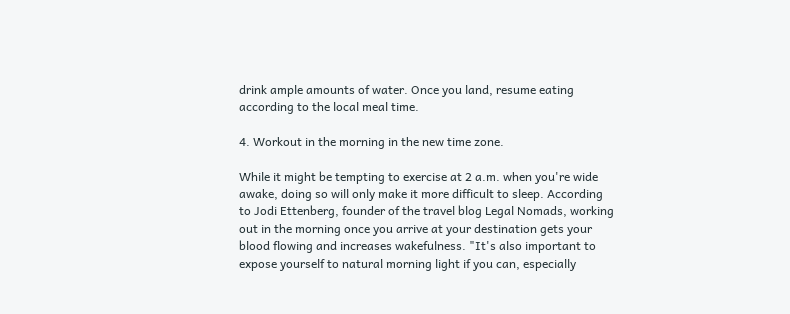drink ample amounts of water. Once you land, resume eating according to the local meal time.

4. Workout in the morning in the new time zone.

While it might be tempting to exercise at 2 a.m. when you're wide awake, doing so will only make it more difficult to sleep. According to Jodi Ettenberg, founder of the travel blog Legal Nomads, working out in the morning once you arrive at your destination gets your blood flowing and increases wakefulness. "It's also important to expose yourself to natural morning light if you can, especially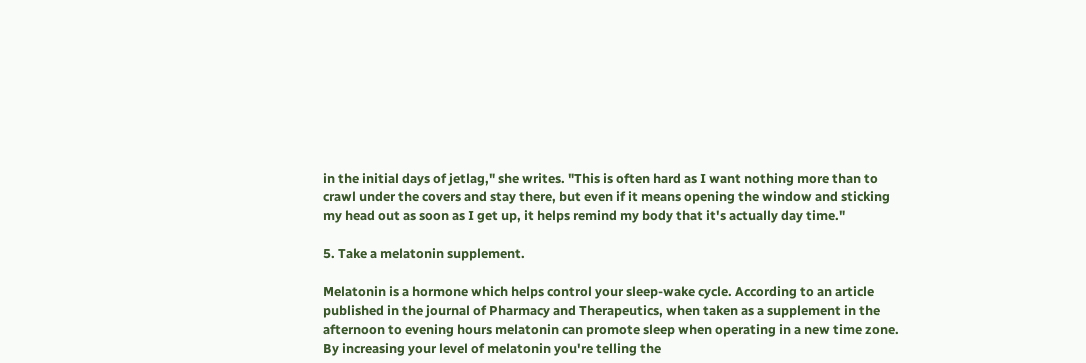in the initial days of jetlag," she writes. "This is often hard as I want nothing more than to crawl under the covers and stay there, but even if it means opening the window and sticking my head out as soon as I get up, it helps remind my body that it's actually day time."

5. Take a melatonin supplement.

Melatonin is a hormone which helps control your sleep-wake cycle. According to an article published in the journal of Pharmacy and Therapeutics, when taken as a supplement in the afternoon to evening hours melatonin can promote sleep when operating in a new time zone. By increasing your level of melatonin you're telling the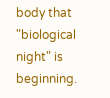body that "biological night" is beginning.